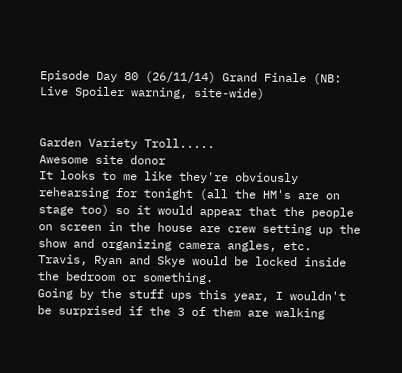Episode Day 80 (26/11/14) Grand Finale (NB: Live Spoiler warning, site-wide)


Garden Variety Troll.....
Awesome site donor
It looks to me like they're obviously rehearsing for tonight (all the HM's are on stage too) so it would appear that the people on screen in the house are crew setting up the show and organizing camera angles, etc. Travis, Ryan and Skye would be locked inside the bedroom or something.
Going by the stuff ups this year, I wouldn't be surprised if the 3 of them are walking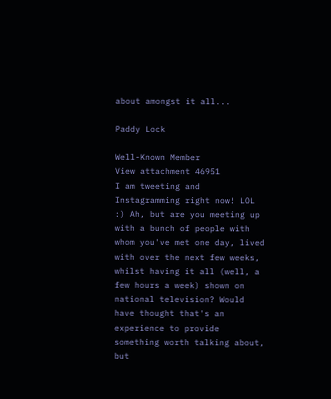about amongst it all...

Paddy Lock

Well-Known Member
View attachment 46951
I am tweeting and Instagramming right now! LOL
:) Ah, but are you meeting up with a bunch of people with whom you've met one day, lived with over the next few weeks, whilst having it all (well, a few hours a week) shown on national television? Would have thought that's an experience to provide something worth talking about, but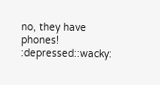no, they have phones! :depressed::wacky: